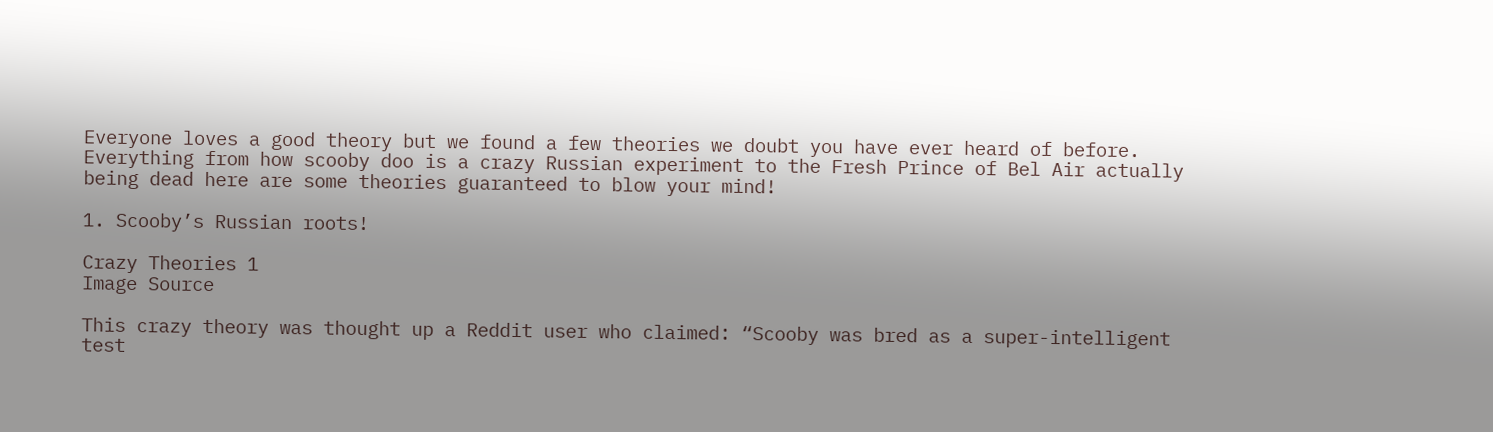Everyone loves a good theory but we found a few theories we doubt you have ever heard of before. Everything from how scooby doo is a crazy Russian experiment to the Fresh Prince of Bel Air actually being dead here are some theories guaranteed to blow your mind!

1. Scooby’s Russian roots!

Crazy Theories 1
Image Source

This crazy theory was thought up a Reddit user who claimed: “Scooby was bred as a super-intelligent test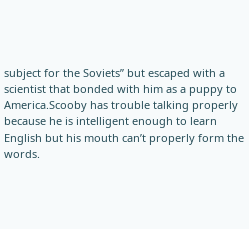subject for the Soviets” but escaped with a scientist that bonded with him as a puppy to America.Scooby has trouble talking properly because he is intelligent enough to learn English but his mouth can’t properly form the words.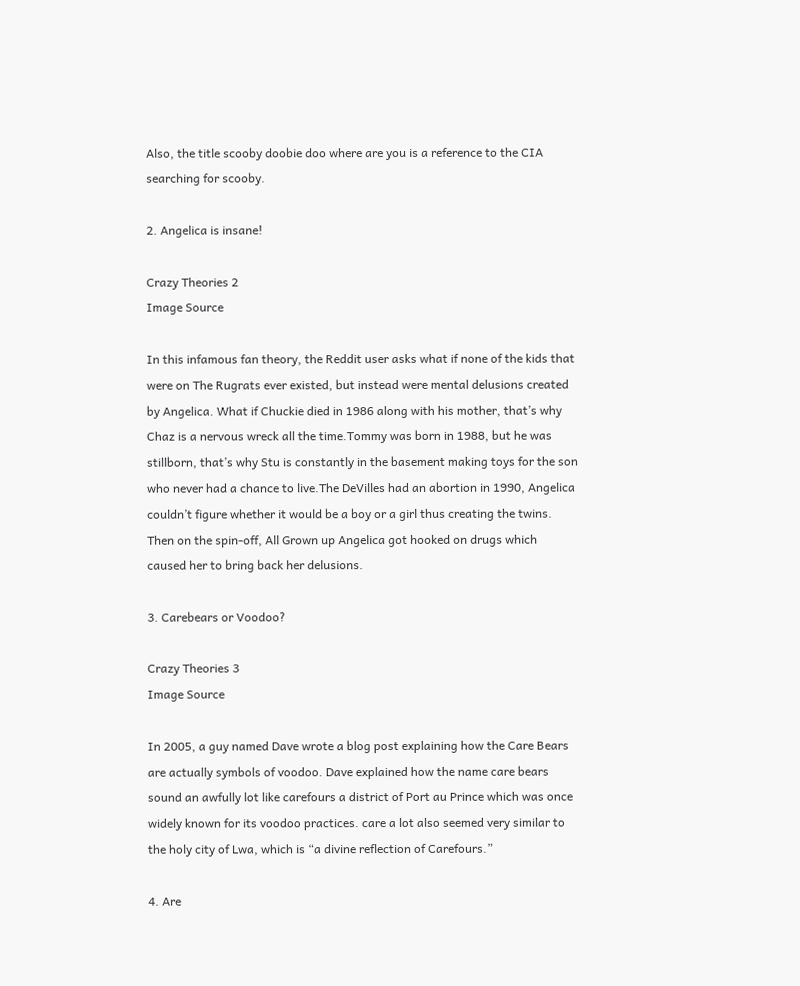Also, the title scooby doobie doo where are you is a reference to the CIA searching for scooby.

2. Angelica is insane!

Crazy Theories 2
Image Source

In this infamous fan theory, the Reddit user asks what if none of the kids that were on The Rugrats ever existed, but instead were mental delusions created by Angelica. What if Chuckie died in 1986 along with his mother, that’s why Chaz is a nervous wreck all the time.Tommy was born in 1988, but he was stillborn, that’s why Stu is constantly in the basement making toys for the son who never had a chance to live.The DeVilles had an abortion in 1990, Angelica couldn’t figure whether it would be a boy or a girl thus creating the twins. Then on the spin-off, All Grown up Angelica got hooked on drugs which caused her to bring back her delusions.

3. Carebears or Voodoo?

Crazy Theories 3
Image Source

In 2005, a guy named Dave wrote a blog post explaining how the Care Bears are actually symbols of voodoo. Dave explained how the name care bears sound an awfully lot like carefours a district of Port au Prince which was once widely known for its voodoo practices. care a lot also seemed very similar to the holy city of Lwa, which is “a divine reflection of Carefours.”

4. Are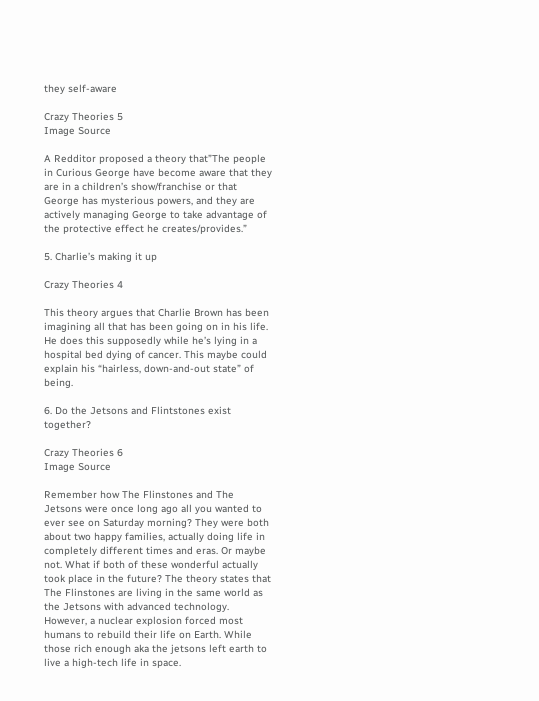they self-aware

Crazy Theories 5
Image Source

A Redditor proposed a theory that”The people in Curious George have become aware that they are in a children’s show/franchise or that George has mysterious powers, and they are actively managing George to take advantage of the protective effect he creates/provides.”

5. Charlie’s making it up

Crazy Theories 4

This theory argues that Charlie Brown has been imagining all that has been going on in his life. He does this supposedly while he’s lying in a hospital bed dying of cancer. This maybe could explain his “hairless, down-and-out state” of being.

6. Do the Jetsons and Flintstones exist together?

Crazy Theories 6
Image Source

Remember how The Flinstones and The Jetsons were once long ago all you wanted to ever see on Saturday morning? They were both about two happy families, actually doing life in completely different times and eras. Or maybe not. What if both of these wonderful actually took place in the future? The theory states that The Flinstones are living in the same world as the Jetsons with advanced technology. However, a nuclear explosion forced most humans to rebuild their life on Earth. While those rich enough aka the jetsons left earth to live a high-tech life in space.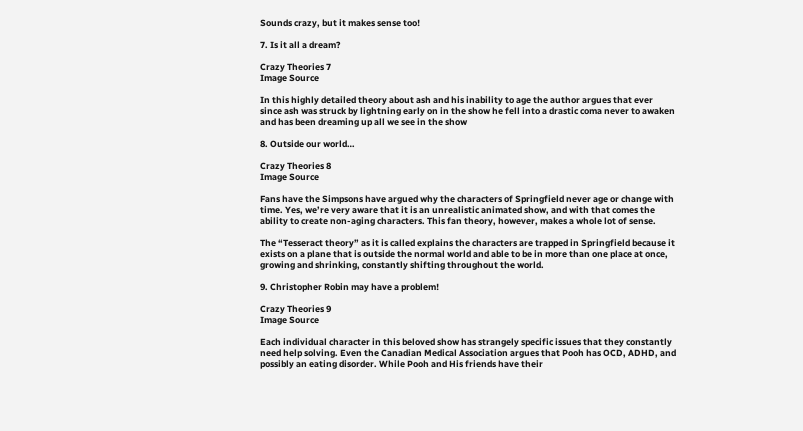Sounds crazy, but it makes sense too!

7. Is it all a dream?

Crazy Theories 7
Image Source

In this highly detailed theory about ash and his inability to age the author argues that ever since ash was struck by lightning early on in the show he fell into a drastic coma never to awaken and has been dreaming up all we see in the show

8. Outside our world…

Crazy Theories 8
Image Source

Fans have the Simpsons have argued why the characters of Springfield never age or change with time. Yes, we’re very aware that it is an unrealistic animated show, and with that comes the ability to create non-aging characters. This fan theory, however, makes a whole lot of sense.

The “Tesseract theory” as it is called explains the characters are trapped in Springfield because it exists on a plane that is outside the normal world and able to be in more than one place at once, growing and shrinking, constantly shifting throughout the world.

9. Christopher Robin may have a problem!

Crazy Theories 9
Image Source

Each individual character in this beloved show has strangely specific issues that they constantly need help solving. Even the Canadian Medical Association argues that Pooh has OCD, ADHD, and possibly an eating disorder. While Pooh and His friends have their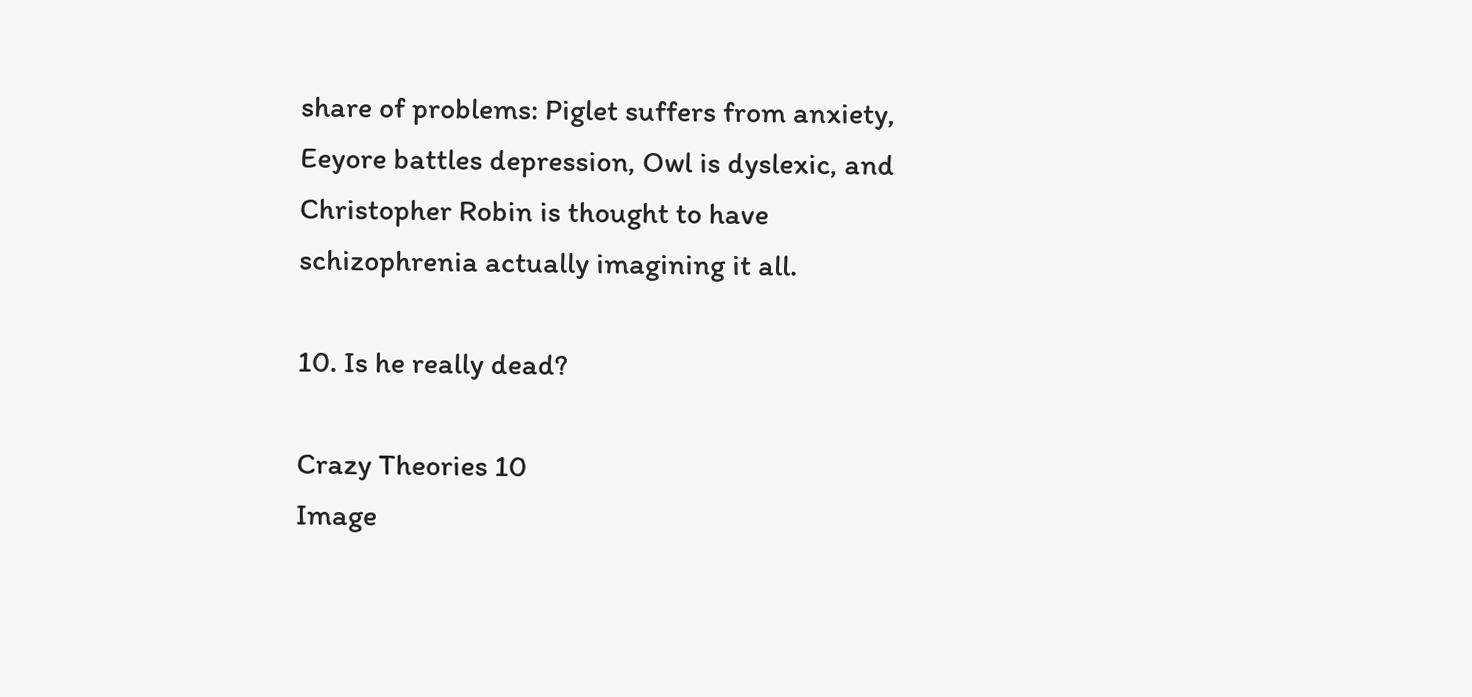share of problems: Piglet suffers from anxiety, Eeyore battles depression, Owl is dyslexic, and Christopher Robin is thought to have schizophrenia actually imagining it all.

10. Is he really dead?

Crazy Theories 10
Image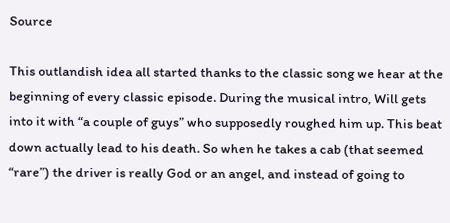Source

This outlandish idea all started thanks to the classic song we hear at the beginning of every classic episode. During the musical intro, Will gets into it with “a couple of guys” who supposedly roughed him up. This beat down actually lead to his death. So when he takes a cab (that seemed “rare”) the driver is really God or an angel, and instead of going to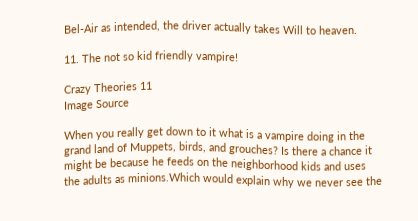Bel-Air as intended, the driver actually takes Will to heaven.

11. The not so kid friendly vampire!

Crazy Theories 11
Image Source

When you really get down to it what is a vampire doing in the grand land of Muppets, birds, and grouches? Is there a chance it might be because he feeds on the neighborhood kids and uses the adults as minions.Which would explain why we never see the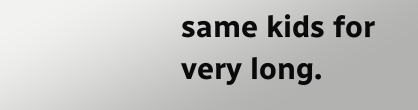same kids for very long.